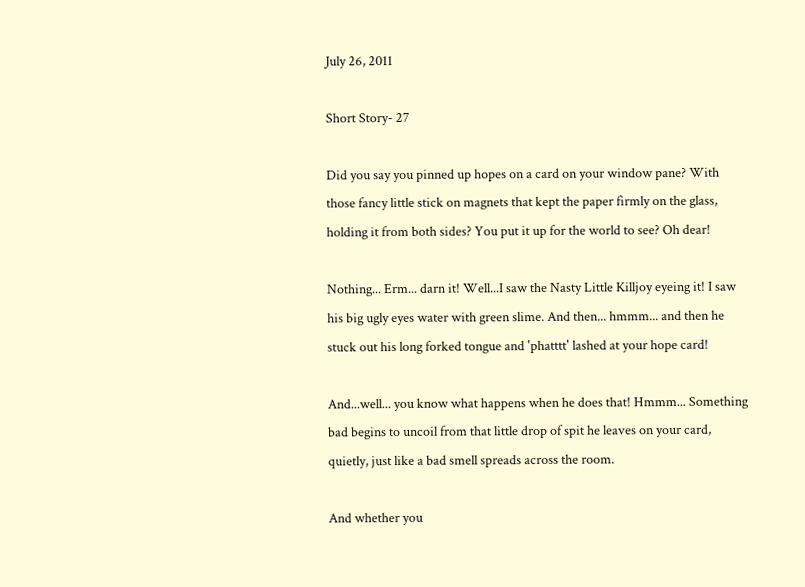July 26, 2011

Short Story- 27

Did you say you pinned up hopes on a card on your window pane? With those fancy little stick on magnets that kept the paper firmly on the glass, holding it from both sides? You put it up for the world to see? Oh dear!

Nothing... Erm... darn it! Well...I saw the Nasty Little Killjoy eyeing it! I saw his big ugly eyes water with green slime. And then... hmmm... and then he stuck out his long forked tongue and 'phatttt' lashed at your hope card!

And...well... you know what happens when he does that! Hmmm... Something bad begins to uncoil from that little drop of spit he leaves on your card, quietly, just like a bad smell spreads across the room.

And whether you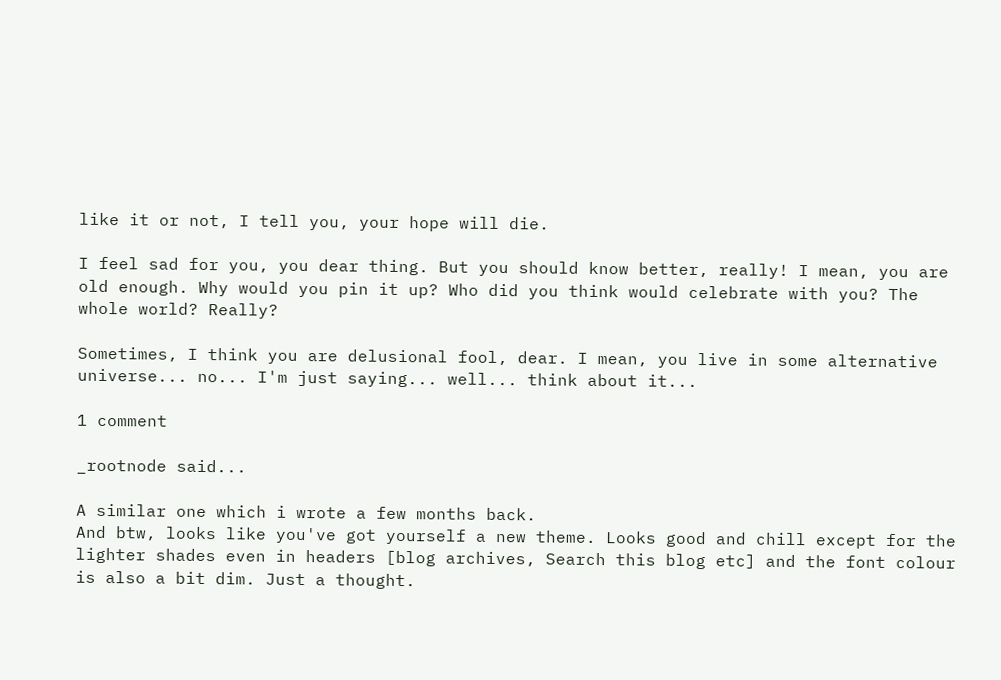like it or not, I tell you, your hope will die.

I feel sad for you, you dear thing. But you should know better, really! I mean, you are old enough. Why would you pin it up? Who did you think would celebrate with you? The whole world? Really?

Sometimes, I think you are delusional fool, dear. I mean, you live in some alternative universe... no... I'm just saying... well... think about it...

1 comment

_rootnode said...

A similar one which i wrote a few months back.
And btw, looks like you've got yourself a new theme. Looks good and chill except for the lighter shades even in headers [blog archives, Search this blog etc] and the font colour is also a bit dim. Just a thought.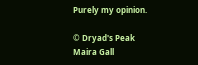Purely my opinion.

© Dryad's Peak
Maira Gall